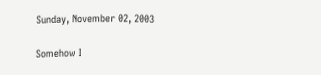Sunday, November 02, 2003

Somehow I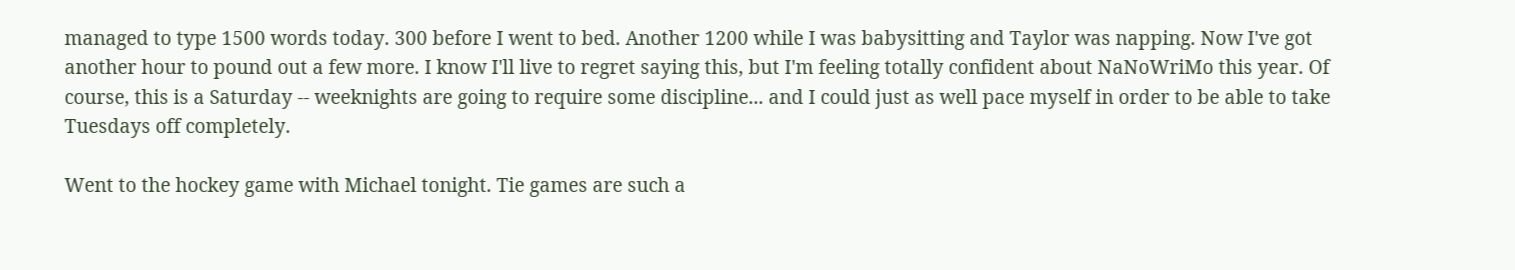managed to type 1500 words today. 300 before I went to bed. Another 1200 while I was babysitting and Taylor was napping. Now I've got another hour to pound out a few more. I know I'll live to regret saying this, but I'm feeling totally confident about NaNoWriMo this year. Of course, this is a Saturday -- weeknights are going to require some discipline... and I could just as well pace myself in order to be able to take Tuesdays off completely.

Went to the hockey game with Michael tonight. Tie games are such a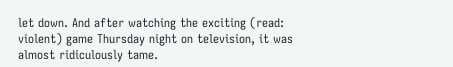let down. And after watching the exciting (read: violent) game Thursday night on television, it was almost ridiculously tame.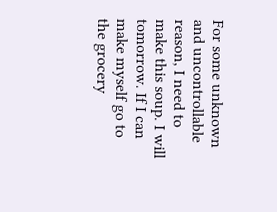For some unknown and uncontrollable reason, I need to make this soup. I will tomorrow. If I can make myself go to the grocery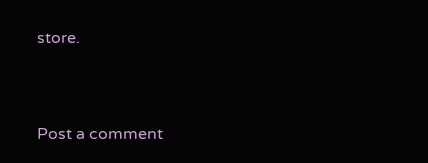store.


Post a comment